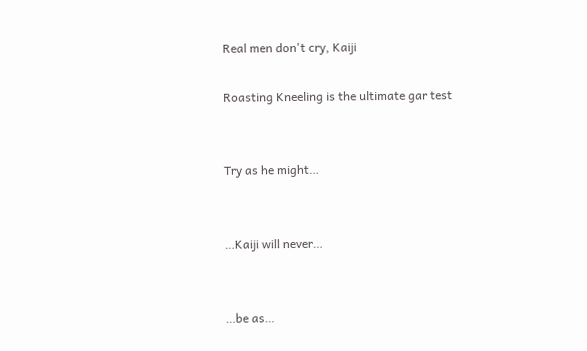Real men don't cry, Kaiji

Roasting Kneeling is the ultimate gar test


Try as he might…


…Kaiji will never…


…be as…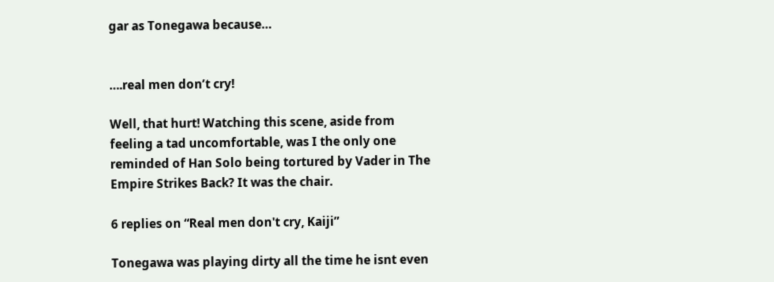gar as Tonegawa because…


….real men don’t cry!

Well, that hurt! Watching this scene, aside from feeling a tad uncomfortable, was I the only one reminded of Han Solo being tortured by Vader in The Empire Strikes Back? It was the chair.

6 replies on “Real men don't cry, Kaiji”

Tonegawa was playing dirty all the time he isnt even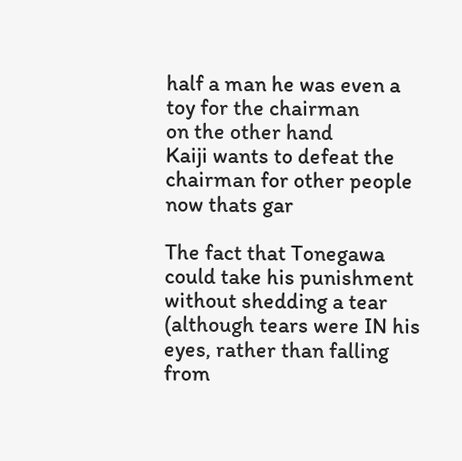half a man he was even a toy for the chairman
on the other hand
Kaiji wants to defeat the chairman for other people
now thats gar

The fact that Tonegawa could take his punishment without shedding a tear (although tears were IN his eyes, rather than falling from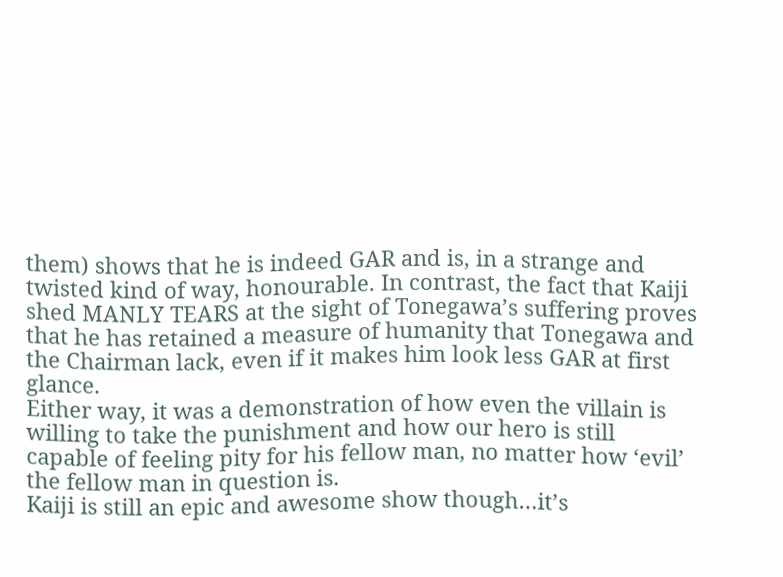them) shows that he is indeed GAR and is, in a strange and twisted kind of way, honourable. In contrast, the fact that Kaiji shed MANLY TEARS at the sight of Tonegawa’s suffering proves that he has retained a measure of humanity that Tonegawa and the Chairman lack, even if it makes him look less GAR at first glance.
Either way, it was a demonstration of how even the villain is willing to take the punishment and how our hero is still capable of feeling pity for his fellow man, no matter how ‘evil’ the fellow man in question is.
Kaiji is still an epic and awesome show though…it’s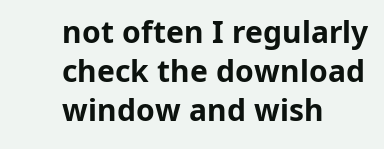not often I regularly check the download window and wish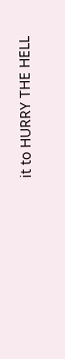it to HURRY THE HELL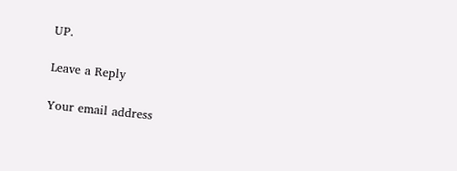UP.

Leave a Reply

Your email address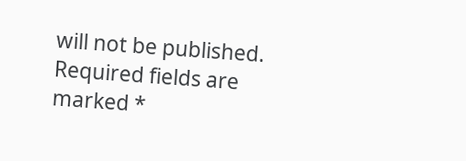will not be published. Required fields are marked *